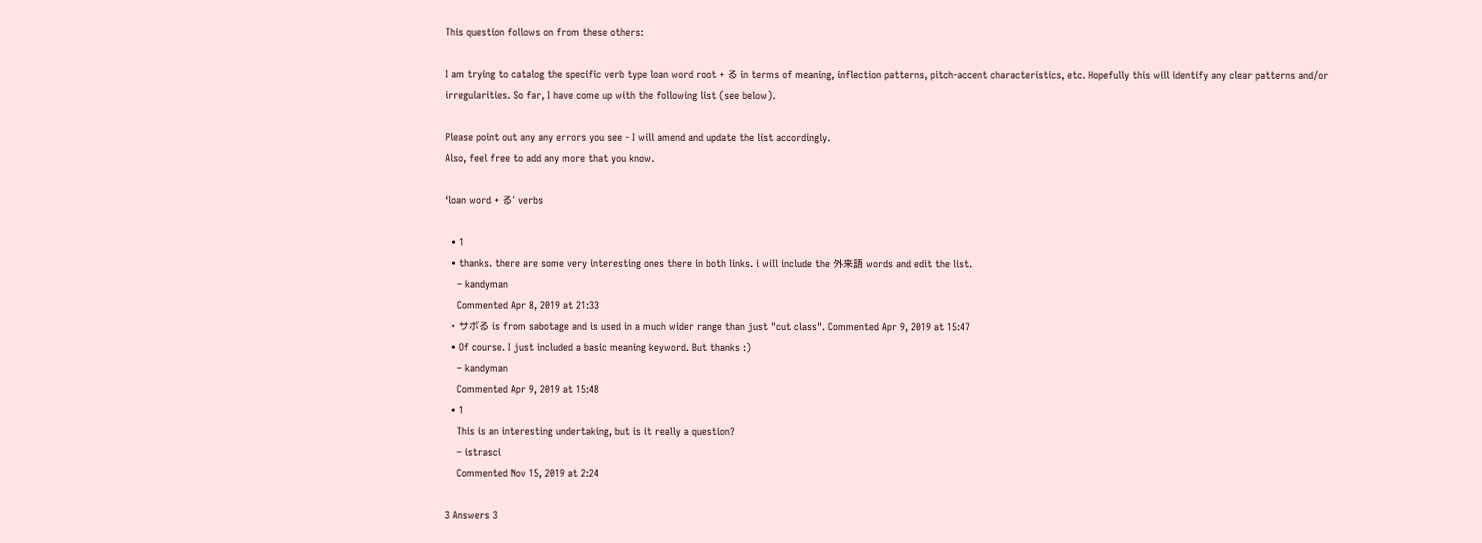This question follows on from these others:

I am trying to catalog the specific verb type loan word root + る in terms of meaning, inflection patterns, pitch-accent characteristics, etc. Hopefully this will identify any clear patterns and/or irregularities. So far, I have come up with the following list (see below).

Please point out any any errors you see - I will amend and update the list accordingly.
Also, feel free to add any more that you know.

‘loan word + る’ verbs

  • 1
  • thanks. there are some very interesting ones there in both links. i will include the 外来語 words and edit the list.
    – kandyman
    Commented Apr 8, 2019 at 21:33
  • サボる is from sabotage and is used in a much wider range than just "cut class". Commented Apr 9, 2019 at 15:47
  • Of course. I just included a basic meaning keyword. But thanks :)
    – kandyman
    Commented Apr 9, 2019 at 15:48
  • 1
    This is an interesting undertaking, but is it really a question?
    – istrasci
    Commented Nov 15, 2019 at 2:24

3 Answers 3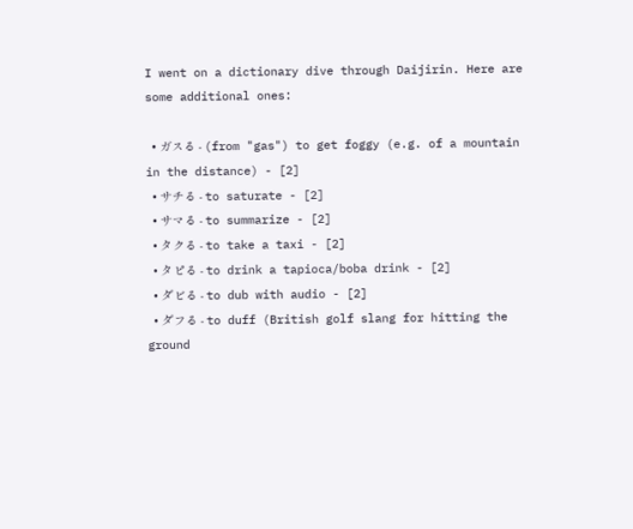I went on a dictionary dive through Daijirin. Here are some additional ones:

  • ガスる - (from "gas") to get foggy (e.g. of a mountain in the distance) - [2]
  • サチる - to saturate - [2]
  • サマる - to summarize - [2]
  • タクる - to take a taxi - [2]
  • タピる - to drink a tapioca/boba drink - [2]
  • ダビる - to dub with audio - [2]
  • ダフる - to duff (British golf slang for hitting the ground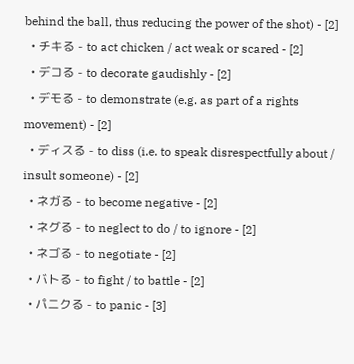behind the ball, thus reducing the power of the shot) - [2]
  • チキる - to act chicken / act weak or scared - [2]
  • デコる - to decorate gaudishly - [2]
  • デモる - to demonstrate (e.g. as part of a rights movement) - [2]
  • ディスる - to diss (i.e. to speak disrespectfully about / insult someone) - [2]
  • ネガる - to become negative - [2]
  • ネグる - to neglect to do / to ignore - [2]
  • ネゴる - to negotiate - [2]
  • バトる - to fight / to battle - [2]
  • パニクる - to panic - [3]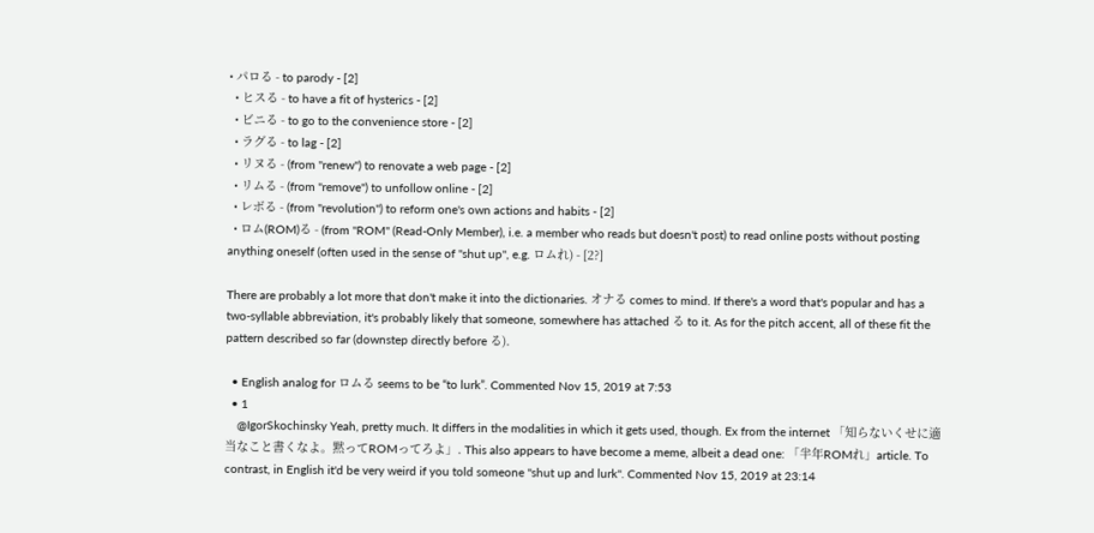• パロる - to parody - [2]
  • ヒスる - to have a fit of hysterics - [2]
  • ビニる - to go to the convenience store - [2]
  • ラグる - to lag - [2]
  • リヌる - (from "renew") to renovate a web page - [2]
  • リムる - (from "remove") to unfollow online - [2]
  • レボる - (from "revolution") to reform one's own actions and habits - [2]
  • ロム(ROM)る - (from "ROM" (Read-Only Member), i.e. a member who reads but doesn't post) to read online posts without posting anything oneself (often used in the sense of "shut up", e.g. ロムれ) - [2?]

There are probably a lot more that don't make it into the dictionaries. オナる comes to mind. If there's a word that's popular and has a two-syllable abbreviation, it's probably likely that someone, somewhere has attached る to it. As for the pitch accent, all of these fit the pattern described so far (downstep directly before る).

  • English analog for ロムる seems to be “to lurk”. Commented Nov 15, 2019 at 7:53
  • 1
    @IgorSkochinsky Yeah, pretty much. It differs in the modalities in which it gets used, though. Ex from the internet 「知らないくせに適当なこと書くなよ。黙ってROMってろよ」. This also appears to have become a meme, albeit a dead one: 「半年ROMれ」article. To contrast, in English it'd be very weird if you told someone "shut up and lurk". Commented Nov 15, 2019 at 23:14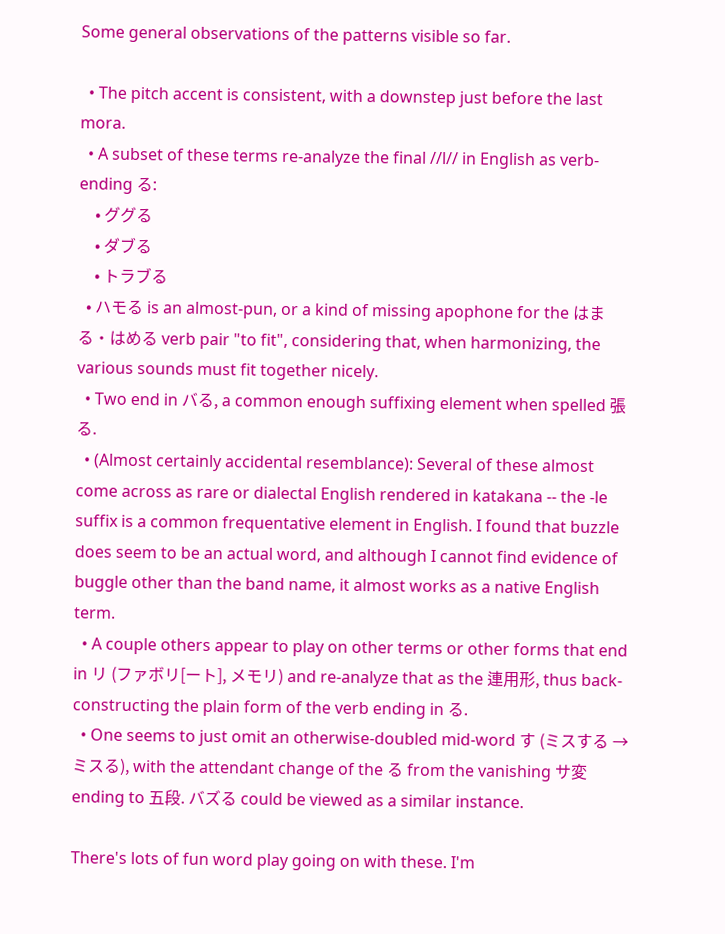Some general observations of the patterns visible so far.

  • The pitch accent is consistent, with a downstep just before the last mora.
  • A subset of these terms re-analyze the final //l// in English as verb-ending る:
    • ググる
    • ダブる
    • トラブる
  • ハモる is an almost-pun, or a kind of missing apophone for the はまる・はめる verb pair "to fit", considering that, when harmonizing, the various sounds must fit together nicely.
  • Two end in バる, a common enough suffixing element when spelled 張る.
  • (Almost certainly accidental resemblance): Several of these almost come across as rare or dialectal English rendered in katakana -- the -le suffix is a common frequentative element in English. I found that buzzle does seem to be an actual word, and although I cannot find evidence of buggle other than the band name, it almost works as a native English term.
  • A couple others appear to play on other terms or other forms that end in リ (ファボリ[ート], メモリ) and re-analyze that as the 連用形, thus back-constructing the plain form of the verb ending in る.
  • One seems to just omit an otherwise-doubled mid-word す (ミスする → ミスる), with the attendant change of the る from the vanishing サ変 ending to 五段. バズる could be viewed as a similar instance.

There's lots of fun word play going on with these. I'm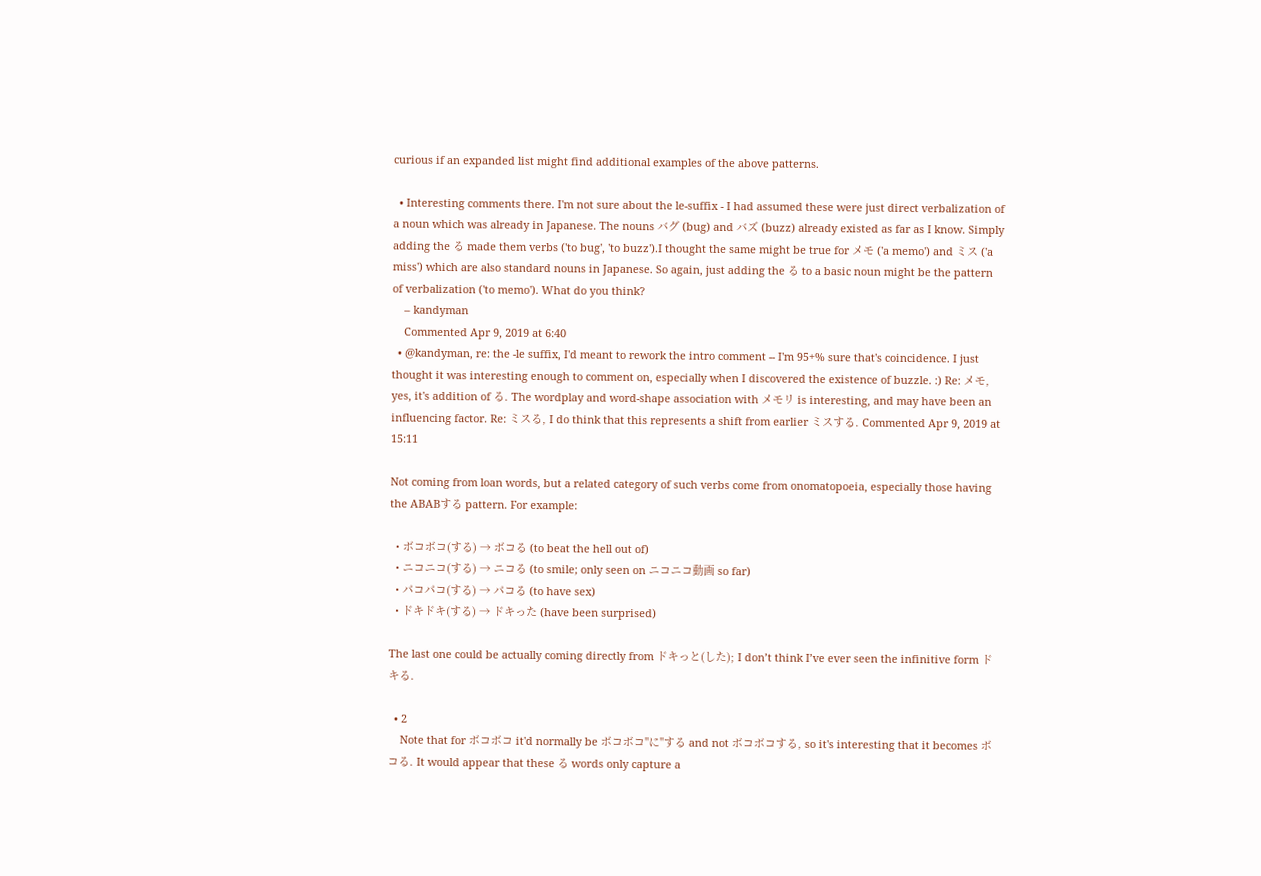curious if an expanded list might find additional examples of the above patterns.

  • Interesting comments there. I'm not sure about the le-suffix - I had assumed these were just direct verbalization of a noun which was already in Japanese. The nouns バグ (bug) and バズ (buzz) already existed as far as I know. Simply adding the る made them verbs ('to bug', 'to buzz').I thought the same might be true for メモ ('a memo') and ミス ('a miss') which are also standard nouns in Japanese. So again, just adding the る to a basic noun might be the pattern of verbalization ('to memo'). What do you think?
    – kandyman
    Commented Apr 9, 2019 at 6:40
  • @kandyman, re: the -le suffix, I'd meant to rework the intro comment -- I'm 95+% sure that's coincidence. I just thought it was interesting enough to comment on, especially when I discovered the existence of buzzle. :) Re: メモ, yes, it's addition of る. The wordplay and word-shape association with メモリ is interesting, and may have been an influencing factor. Re: ミスる, I do think that this represents a shift from earlier ミスする. Commented Apr 9, 2019 at 15:11

Not coming from loan words, but a related category of such verbs come from onomatopoeia, especially those having the ABABする pattern. For example:

  • ボコボコ(する) → ボコる (to beat the hell out of)
  • ニコニコ(する) → ニコる (to smile; only seen on ニコニコ動画 so far)
  • パコパコ(する) → パコる (to have sex)
  • ドキドキ(する) → ドキった (have been surprised)

The last one could be actually coming directly from ドキっと(した); I don’t think I’ve ever seen the infinitive form ドキる.

  • 2
    Note that for ボコボコ it'd normally be ボコボコ"に"する and not ボコボコする, so it's interesting that it becomes ボコる. It would appear that these る words only capture a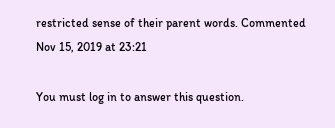restricted sense of their parent words. Commented Nov 15, 2019 at 23:21

You must log in to answer this question.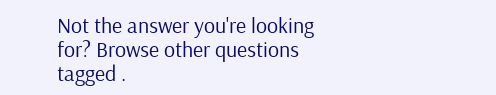Not the answer you're looking for? Browse other questions tagged .